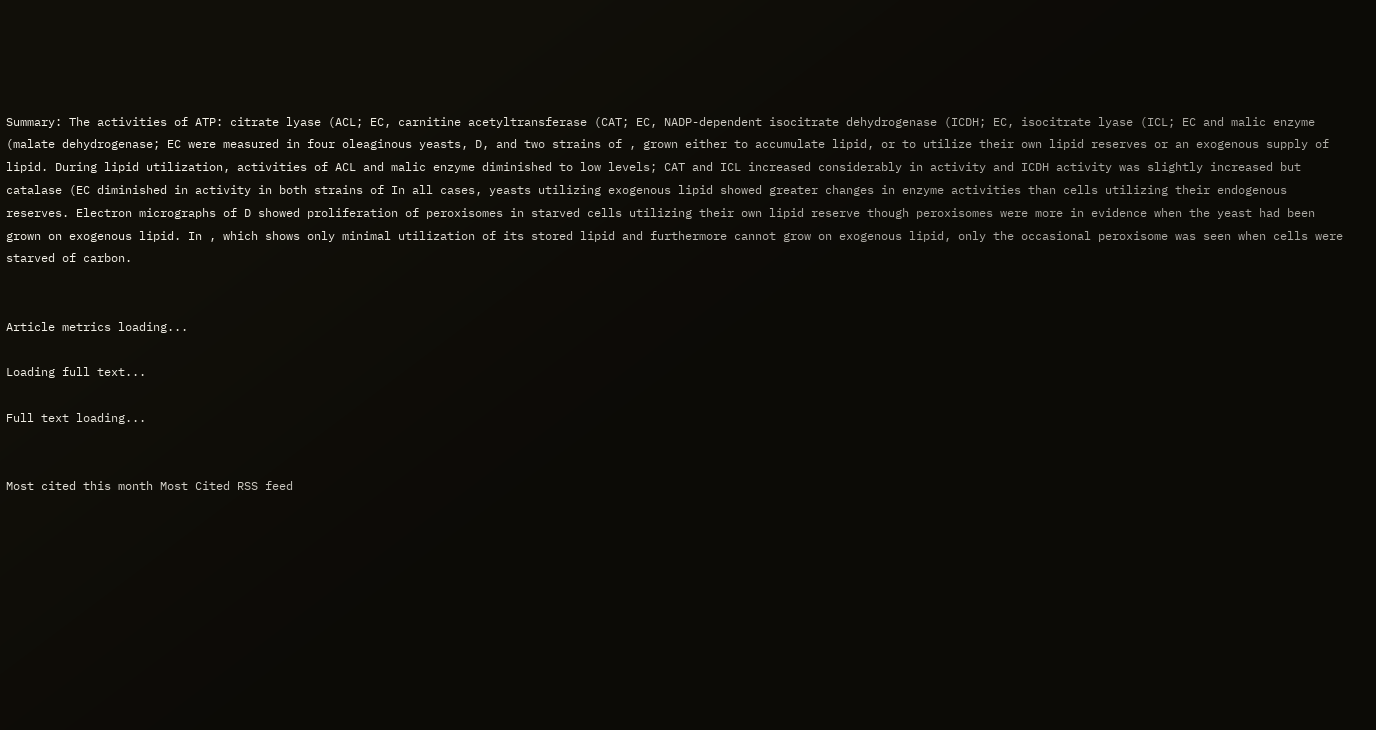Summary: The activities of ATP: citrate lyase (ACL; EC, carnitine acetyltransferase (CAT; EC, NADP-dependent isocitrate dehydrogenase (ICDH; EC, isocitrate lyase (ICL; EC and malic enzyme (malate dehydrogenase; EC were measured in four oleaginous yeasts, D, and two strains of , grown either to accumulate lipid, or to utilize their own lipid reserves or an exogenous supply of lipid. During lipid utilization, activities of ACL and malic enzyme diminished to low levels; CAT and ICL increased considerably in activity and ICDH activity was slightly increased but catalase (EC diminished in activity in both strains of In all cases, yeasts utilizing exogenous lipid showed greater changes in enzyme activities than cells utilizing their endogenous reserves. Electron micrographs of D showed proliferation of peroxisomes in starved cells utilizing their own lipid reserve though peroxisomes were more in evidence when the yeast had been grown on exogenous lipid. In , which shows only minimal utilization of its stored lipid and furthermore cannot grow on exogenous lipid, only the occasional peroxisome was seen when cells were starved of carbon.


Article metrics loading...

Loading full text...

Full text loading...


Most cited this month Most Cited RSS feed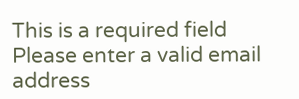This is a required field
Please enter a valid email address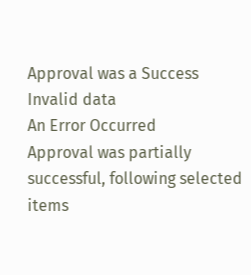Approval was a Success
Invalid data
An Error Occurred
Approval was partially successful, following selected items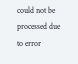could not be processed due to error